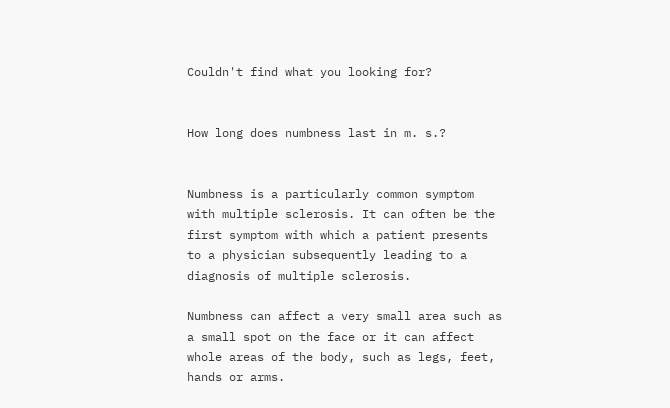Couldn't find what you looking for?


How long does numbness last in m. s.?


Numbness is a particularly common symptom with multiple sclerosis. It can often be the first symptom with which a patient presents to a physician subsequently leading to a diagnosis of multiple sclerosis.

Numbness can affect a very small area such as a small spot on the face or it can affect whole areas of the body, such as legs, feet, hands or arms.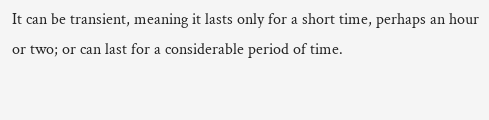It can be transient, meaning it lasts only for a short time, perhaps an hour or two; or can last for a considerable period of time.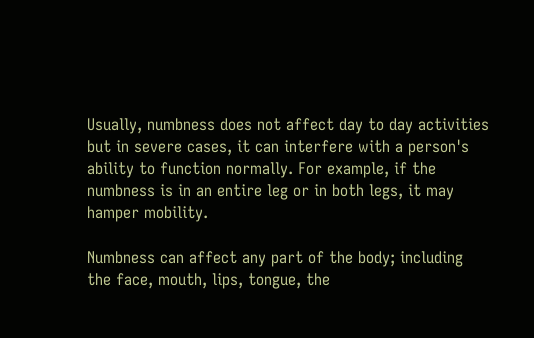Usually, numbness does not affect day to day activities but in severe cases, it can interfere with a person's ability to function normally. For example, if the numbness is in an entire leg or in both legs, it may hamper mobility.

Numbness can affect any part of the body; including the face, mouth, lips, tongue, the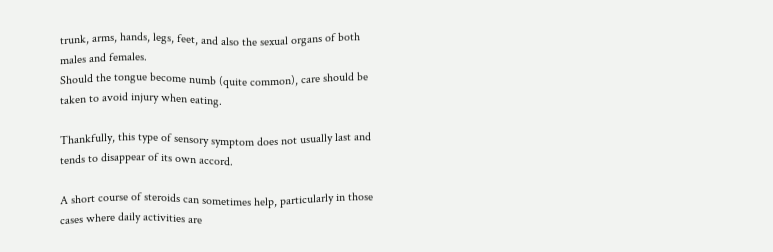trunk, arms, hands, legs, feet, and also the sexual organs of both males and females.
Should the tongue become numb (quite common), care should be taken to avoid injury when eating.

Thankfully, this type of sensory symptom does not usually last and tends to disappear of its own accord.

A short course of steroids can sometimes help, particularly in those cases where daily activities are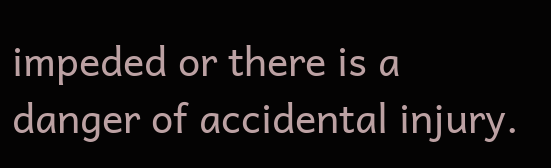impeded or there is a danger of accidental injury.